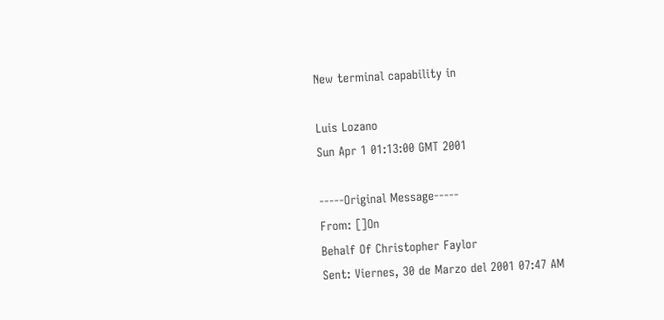New terminal capability in

Luis Lozano
Sun Apr 1 01:13:00 GMT 2001

-----Original Message-----
From: []On
Behalf Of Christopher Faylor
Sent: Viernes, 30 de Marzo del 2001 07:47 AM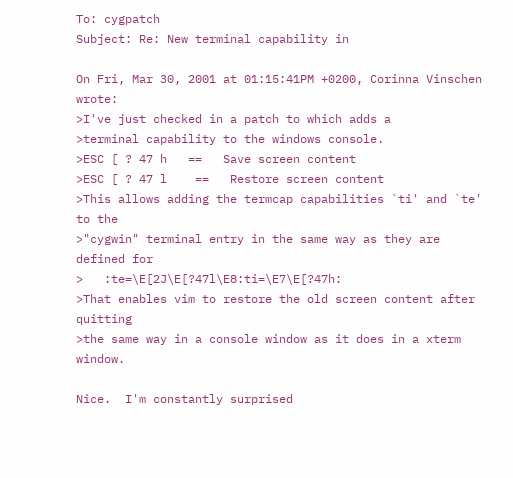To: cygpatch
Subject: Re: New terminal capability in

On Fri, Mar 30, 2001 at 01:15:41PM +0200, Corinna Vinschen wrote:
>I've just checked in a patch to which adds a
>terminal capability to the windows console.
>ESC [ ? 47 h   ==   Save screen content
>ESC [ ? 47 l    ==   Restore screen content
>This allows adding the termcap capabilities `ti' and `te' to the
>"cygwin" terminal entry in the same way as they are defined for
>   :te=\E[2J\E[?47l\E8:ti=\E7\E[?47h:
>That enables vim to restore the old screen content after quitting
>the same way in a console window as it does in a xterm window.

Nice.  I'm constantly surprised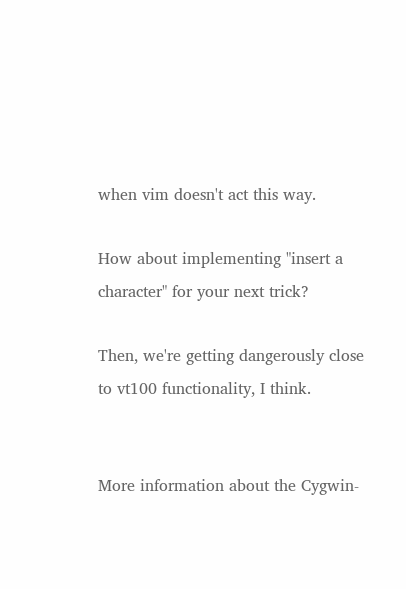when vim doesn't act this way.

How about implementing "insert a character" for your next trick?

Then, we're getting dangerously close to vt100 functionality, I think.


More information about the Cygwin-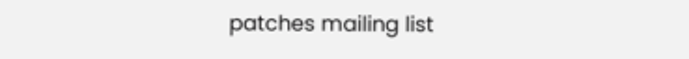patches mailing list